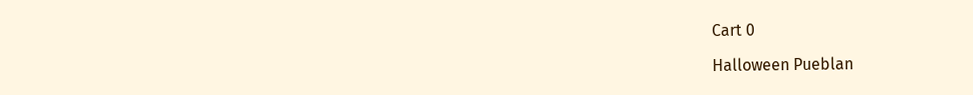Cart 0

Halloween Pueblan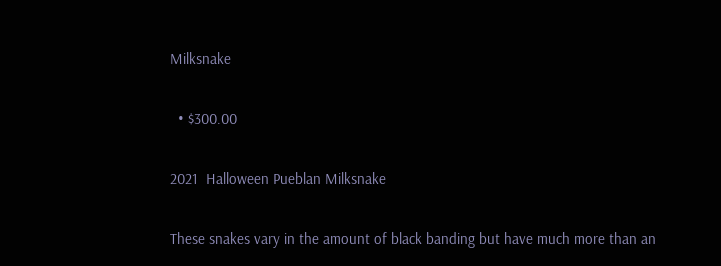Milksnake

  • $300.00

2021  Halloween Pueblan Milksnake

These snakes vary in the amount of black banding but have much more than an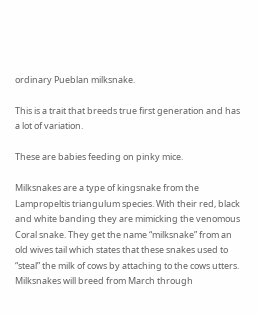ordinary Pueblan milksnake.

This is a trait that breeds true first generation and has a lot of variation.

These are babies feeding on pinky mice.

Milksnakes are a type of kingsnake from the Lampropeltis triangulum species. With their red, black and white banding they are mimicking the venomous Coral snake. They get the name “milksnake” from an old wives tail which states that these snakes used to “steal” the milk of cows by attaching to the cows utters. Milksnakes will breed from March through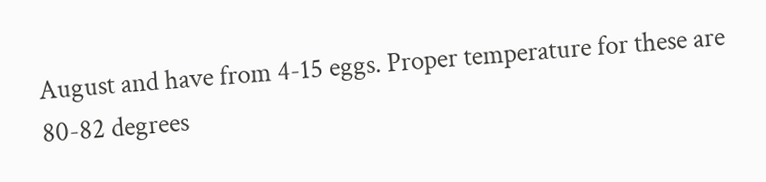August and have from 4-15 eggs. Proper temperature for these are 80-82 degrees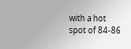with a hot spot of 84-86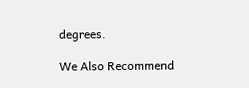degrees.

We Also Recommend